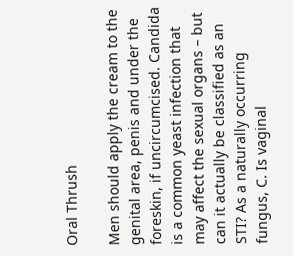Oral Thrush

Men should apply the cream to the genital area, penis and under the foreskin, if uncircumcised. Candida is a common yeast infection that may affect the sexual organs – but can it actually be classified as an STI? As a naturally occurring fungus, C. Is vaginal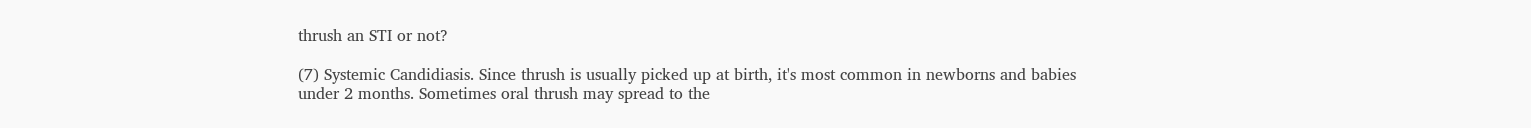thrush an STI or not?

(7) Systemic Candidiasis. Since thrush is usually picked up at birth, it's most common in newborns and babies under 2 months. Sometimes oral thrush may spread to the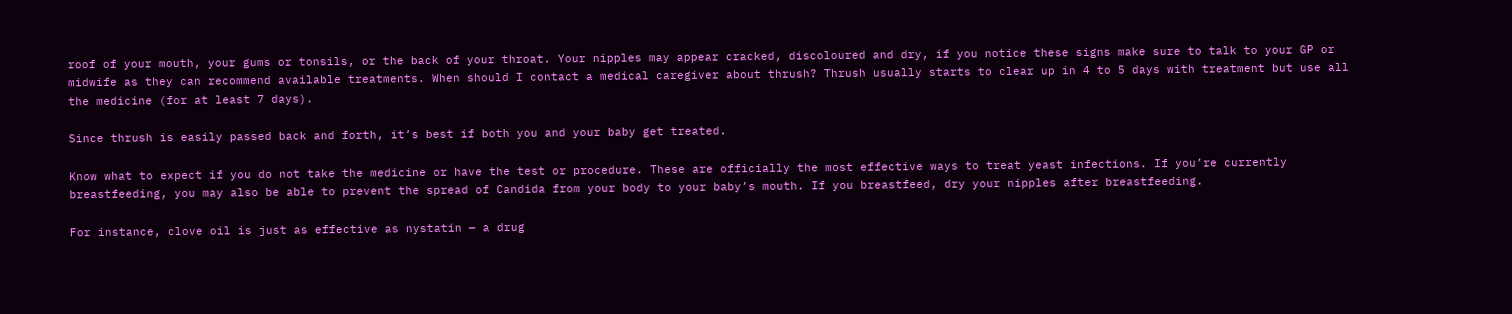roof of your mouth, your gums or tonsils, or the back of your throat. Your nipples may appear cracked, discoloured and dry, if you notice these signs make sure to talk to your GP or midwife as they can recommend available treatments. When should I contact a medical caregiver about thrush? Thrush usually starts to clear up in 4 to 5 days with treatment but use all the medicine (for at least 7 days).

Since thrush is easily passed back and forth, it’s best if both you and your baby get treated.

Know what to expect if you do not take the medicine or have the test or procedure. These are officially the most effective ways to treat yeast infections. If you’re currently breastfeeding, you may also be able to prevent the spread of Candida from your body to your baby’s mouth. If you breastfeed, dry your nipples after breastfeeding.

For instance, clove oil is just as effective as nystatin — a drug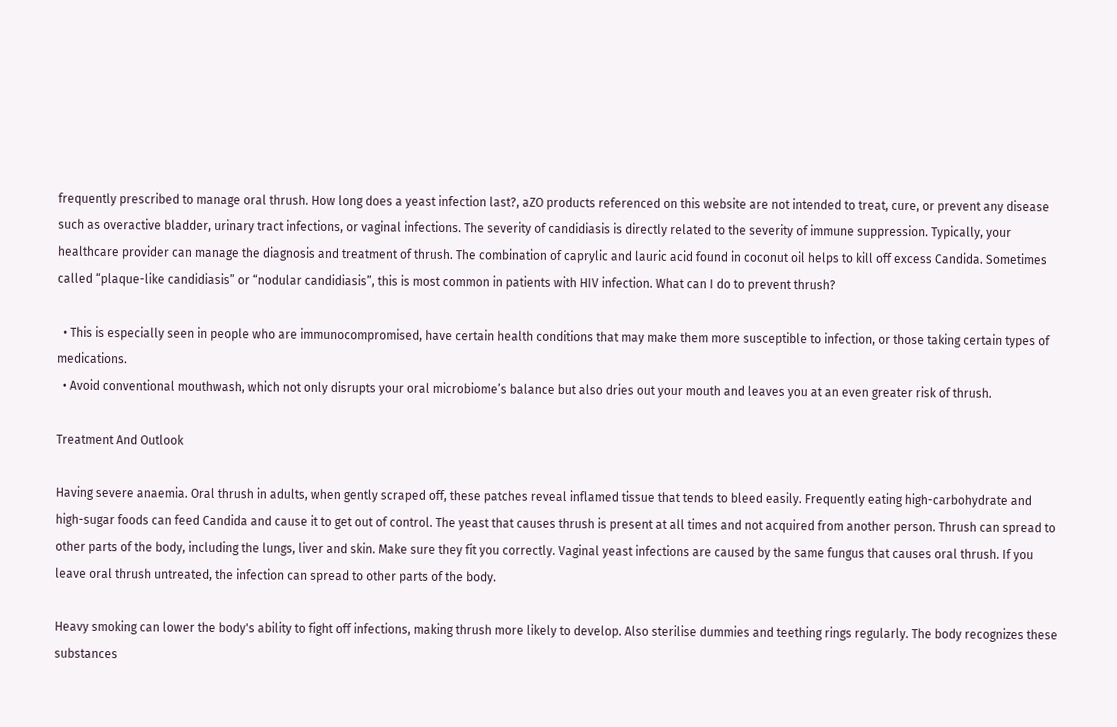frequently prescribed to manage oral thrush. How long does a yeast infection last?, aZO products referenced on this website are not intended to treat, cure, or prevent any disease such as overactive bladder, urinary tract infections, or vaginal infections. The severity of candidiasis is directly related to the severity of immune suppression. Typically, your healthcare provider can manage the diagnosis and treatment of thrush. The combination of caprylic and lauric acid found in coconut oil helps to kill off excess Candida. Sometimes called “plaque-like candidiasis” or “nodular candidiasis”, this is most common in patients with HIV infection. What can I do to prevent thrush?

  • This is especially seen in people who are immunocompromised, have certain health conditions that may make them more susceptible to infection, or those taking certain types of medications.
  • Avoid conventional mouthwash, which not only disrupts your oral microbiome’s balance but also dries out your mouth and leaves you at an even greater risk of thrush.

Treatment And Outlook

Having severe anaemia. Oral thrush in adults, when gently scraped off, these patches reveal inflamed tissue that tends to bleed easily. Frequently eating high-carbohydrate and high-sugar foods can feed Candida and cause it to get out of control. The yeast that causes thrush is present at all times and not acquired from another person. Thrush can spread to other parts of the body, including the lungs, liver and skin. Make sure they fit you correctly. Vaginal yeast infections are caused by the same fungus that causes oral thrush. If you leave oral thrush untreated, the infection can spread to other parts of the body.

Heavy smoking can lower the body's ability to fight off infections, making thrush more likely to develop. Also sterilise dummies and teething rings regularly. The body recognizes these substances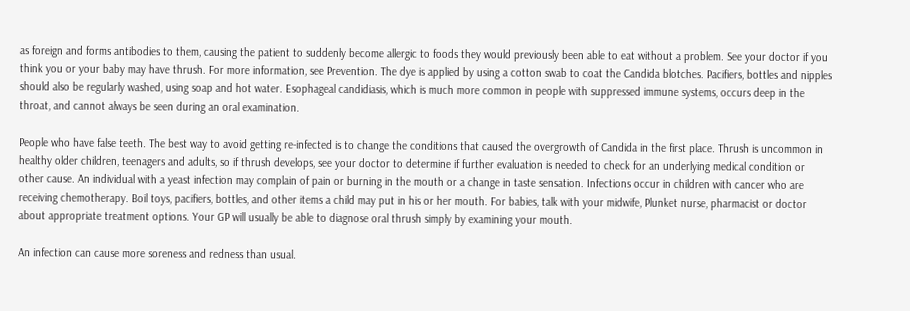as foreign and forms antibodies to them, causing the patient to suddenly become allergic to foods they would previously been able to eat without a problem. See your doctor if you think you or your baby may have thrush. For more information, see Prevention. The dye is applied by using a cotton swab to coat the Candida blotches. Pacifiers, bottles and nipples should also be regularly washed, using soap and hot water. Esophageal candidiasis, which is much more common in people with suppressed immune systems, occurs deep in the throat, and cannot always be seen during an oral examination.

People who have false teeth. The best way to avoid getting re-infected is to change the conditions that caused the overgrowth of Candida in the first place. Thrush is uncommon in healthy older children, teenagers and adults, so if thrush develops, see your doctor to determine if further evaluation is needed to check for an underlying medical condition or other cause. An individual with a yeast infection may complain of pain or burning in the mouth or a change in taste sensation. Infections occur in children with cancer who are receiving chemotherapy. Boil toys, pacifiers, bottles, and other items a child may put in his or her mouth. For babies, talk with your midwife, Plunket nurse, pharmacist or doctor about appropriate treatment options. Your GP will usually be able to diagnose oral thrush simply by examining your mouth.

An infection can cause more soreness and redness than usual.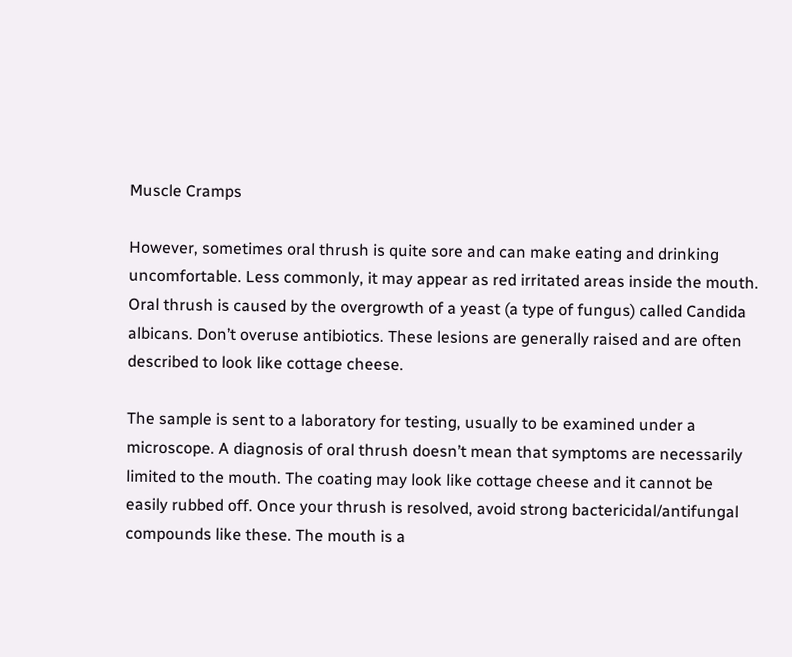Muscle Cramps

However, sometimes oral thrush is quite sore and can make eating and drinking uncomfortable. Less commonly, it may appear as red irritated areas inside the mouth. Oral thrush is caused by the overgrowth of a yeast (a type of fungus) called Candida albicans. Don’t overuse antibiotics. These lesions are generally raised and are often described to look like cottage cheese.

The sample is sent to a laboratory for testing, usually to be examined under a microscope. A diagnosis of oral thrush doesn’t mean that symptoms are necessarily limited to the mouth. The coating may look like cottage cheese and it cannot be easily rubbed off. Once your thrush is resolved, avoid strong bactericidal/antifungal compounds like these. The mouth is a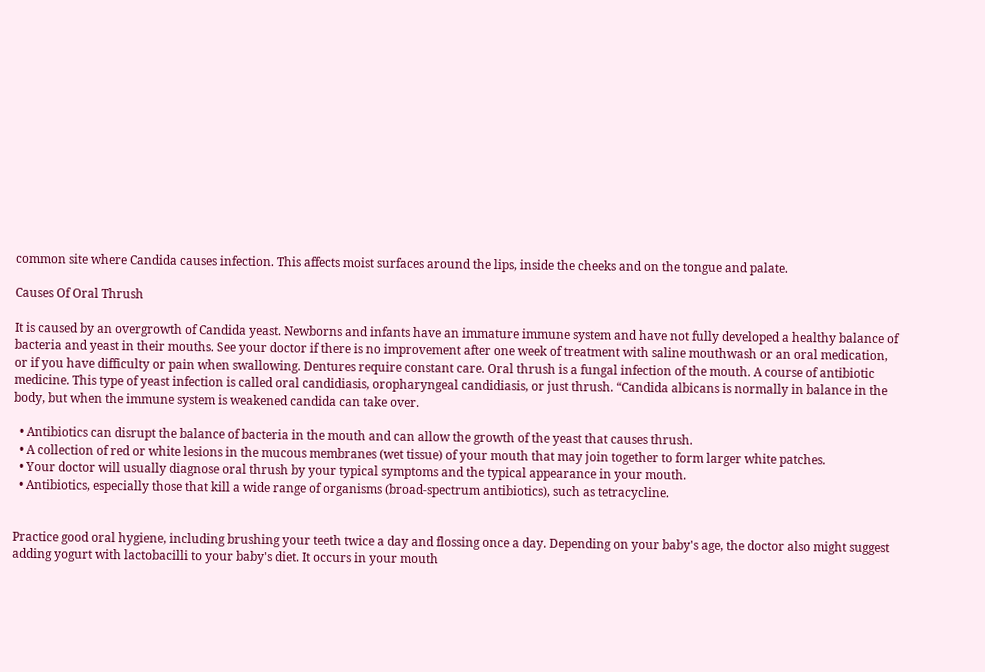common site where Candida causes infection. This affects moist surfaces around the lips, inside the cheeks and on the tongue and palate.

Causes Of Oral Thrush

It is caused by an overgrowth of Candida yeast. Newborns and infants have an immature immune system and have not fully developed a healthy balance of bacteria and yeast in their mouths. See your doctor if there is no improvement after one week of treatment with saline mouthwash or an oral medication, or if you have difficulty or pain when swallowing. Dentures require constant care. Oral thrush is a fungal infection of the mouth. A course of antibiotic medicine. This type of yeast infection is called oral candidiasis, oropharyngeal candidiasis, or just thrush. “Candida albicans is normally in balance in the body, but when the immune system is weakened candida can take over.

  • Antibiotics can disrupt the balance of bacteria in the mouth and can allow the growth of the yeast that causes thrush.
  • A collection of red or white lesions in the mucous membranes (wet tissue) of your mouth that may join together to form larger white patches.
  • Your doctor will usually diagnose oral thrush by your typical symptoms and the typical appearance in your mouth.
  • Antibiotics, especially those that kill a wide range of organisms (broad-spectrum antibiotics), such as tetracycline.


Practice good oral hygiene, including brushing your teeth twice a day and flossing once a day. Depending on your baby's age, the doctor also might suggest adding yogurt with lactobacilli to your baby's diet. It occurs in your mouth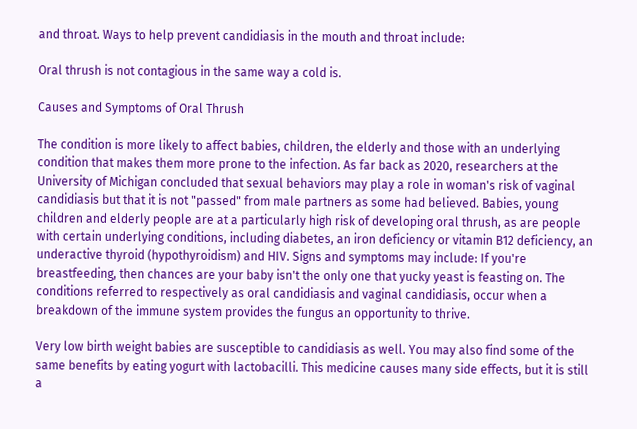and throat. Ways to help prevent candidiasis in the mouth and throat include:

Oral thrush is not contagious in the same way a cold is.

Causes and Symptoms of Oral Thrush

The condition is more likely to affect babies, children, the elderly and those with an underlying condition that makes them more prone to the infection. As far back as 2020, researchers at the University of Michigan concluded that sexual behaviors may play a role in woman's risk of vaginal candidiasis but that it is not "passed" from male partners as some had believed. Babies, young children and elderly people are at a particularly high risk of developing oral thrush, as are people with certain underlying conditions, including diabetes, an iron deficiency or vitamin B12 deficiency, an underactive thyroid (hypothyroidism) and HIV. Signs and symptoms may include: If you're breastfeeding, then chances are your baby isn't the only one that yucky yeast is feasting on. The conditions referred to respectively as oral candidiasis and vaginal candidiasis, occur when a breakdown of the immune system provides the fungus an opportunity to thrive.

Very low birth weight babies are susceptible to candidiasis as well. You may also find some of the same benefits by eating yogurt with lactobacilli. This medicine causes many side effects, but it is still a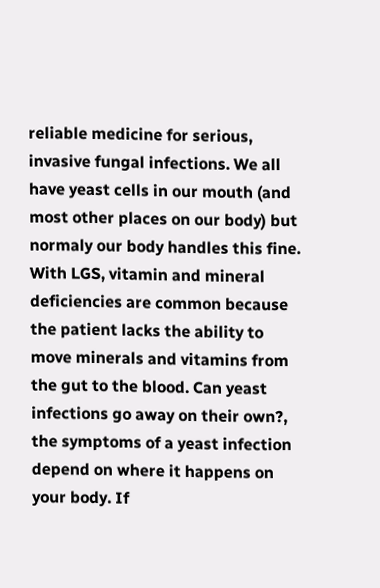reliable medicine for serious, invasive fungal infections. We all have yeast cells in our mouth (and most other places on our body) but normaly our body handles this fine. With LGS, vitamin and mineral deficiencies are common because the patient lacks the ability to move minerals and vitamins from the gut to the blood. Can yeast infections go away on their own?, the symptoms of a yeast infection depend on where it happens on your body. If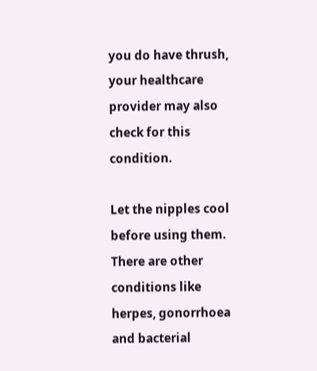you do have thrush, your healthcare provider may also check for this condition.

Let the nipples cool before using them. There are other conditions like herpes, gonorrhoea and bacterial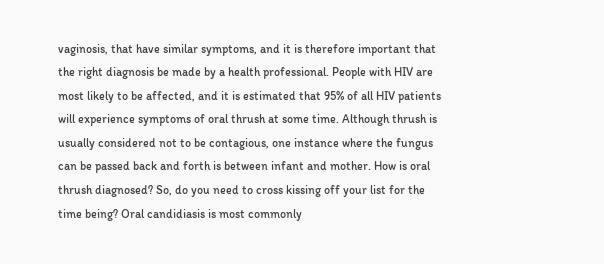vaginosis, that have similar symptoms, and it is therefore important that the right diagnosis be made by a health professional. People with HIV are most likely to be affected, and it is estimated that 95% of all HIV patients will experience symptoms of oral thrush at some time. Although thrush is usually considered not to be contagious, one instance where the fungus can be passed back and forth is between infant and mother. How is oral thrush diagnosed? So, do you need to cross kissing off your list for the time being? Oral candidiasis is most commonly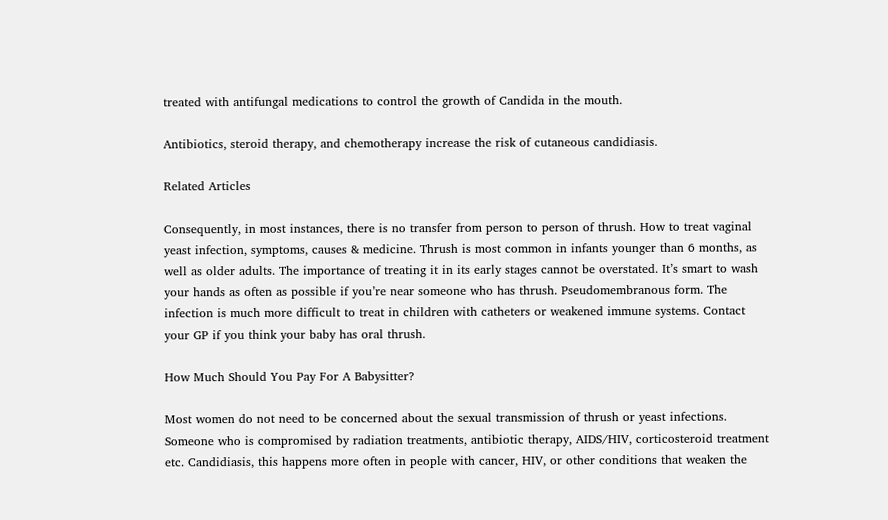treated with antifungal medications to control the growth of Candida in the mouth.

Antibiotics, steroid therapy, and chemotherapy increase the risk of cutaneous candidiasis.

Related Articles

Consequently, in most instances, there is no transfer from person to person of thrush. How to treat vaginal yeast infection, symptoms, causes & medicine. Thrush is most common in infants younger than 6 months, as well as older adults. The importance of treating it in its early stages cannot be overstated. It’s smart to wash your hands as often as possible if you’re near someone who has thrush. Pseudomembranous form. The infection is much more difficult to treat in children with catheters or weakened immune systems. Contact your GP if you think your baby has oral thrush.

How Much Should You Pay For A Babysitter?

Most women do not need to be concerned about the sexual transmission of thrush or yeast infections. Someone who is compromised by radiation treatments, antibiotic therapy, AIDS/HIV, corticosteroid treatment etc. Candidiasis, this happens more often in people with cancer, HIV, or other conditions that weaken the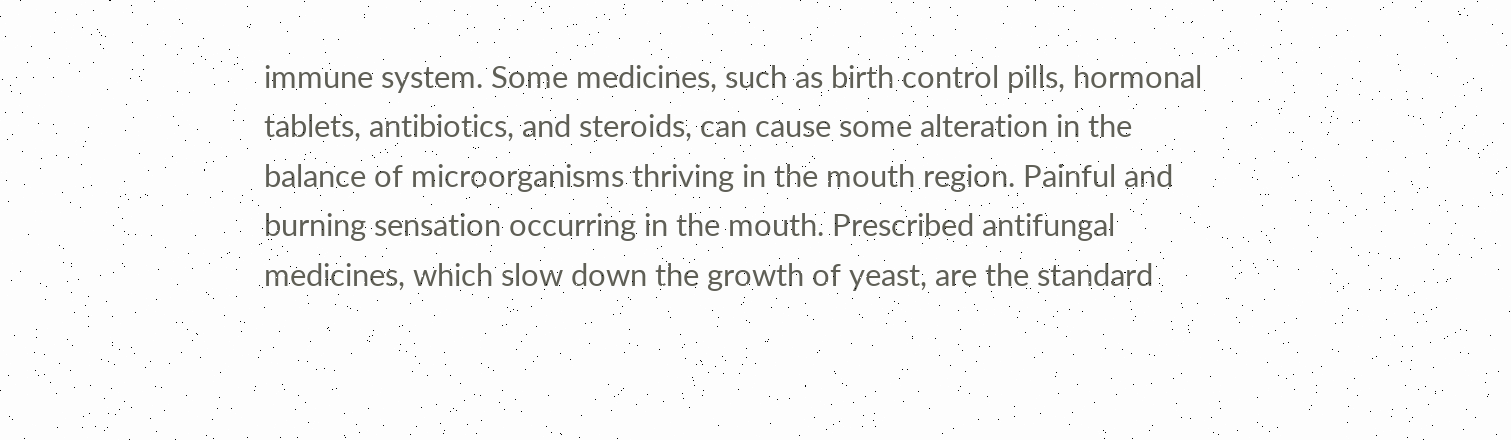immune system. Some medicines, such as birth control pills, hormonal tablets, antibiotics, and steroids, can cause some alteration in the balance of microorganisms thriving in the mouth region. Painful and burning sensation occurring in the mouth. Prescribed antifungal medicines, which slow down the growth of yeast, are the standard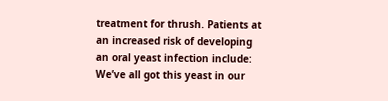treatment for thrush. Patients at an increased risk of developing an oral yeast infection include: We’ve all got this yeast in our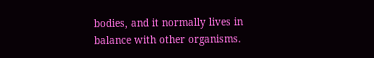bodies, and it normally lives in balance with other organisms.